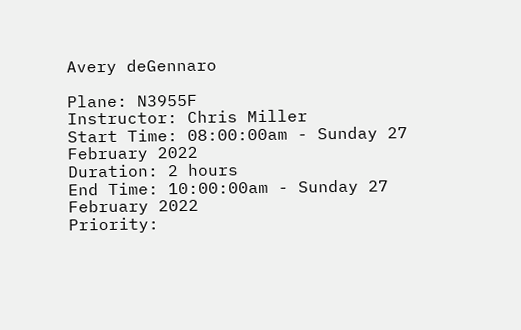Avery deGennaro

Plane: N3955F
Instructor: Chris Miller
Start Time: 08:00:00am - Sunday 27 February 2022
Duration: 2 hours
End Time: 10:00:00am - Sunday 27 February 2022
Priority: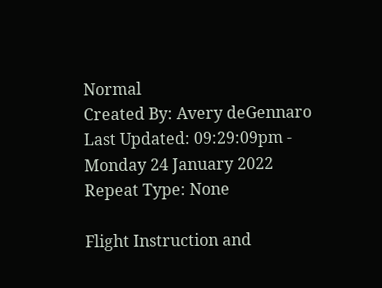Normal
Created By: Avery deGennaro
Last Updated: 09:29:09pm - Monday 24 January 2022
Repeat Type: None

Flight Instruction and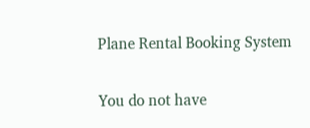Plane Rental Booking System

You do not have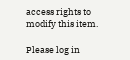access rights to modify this item.

Please log in